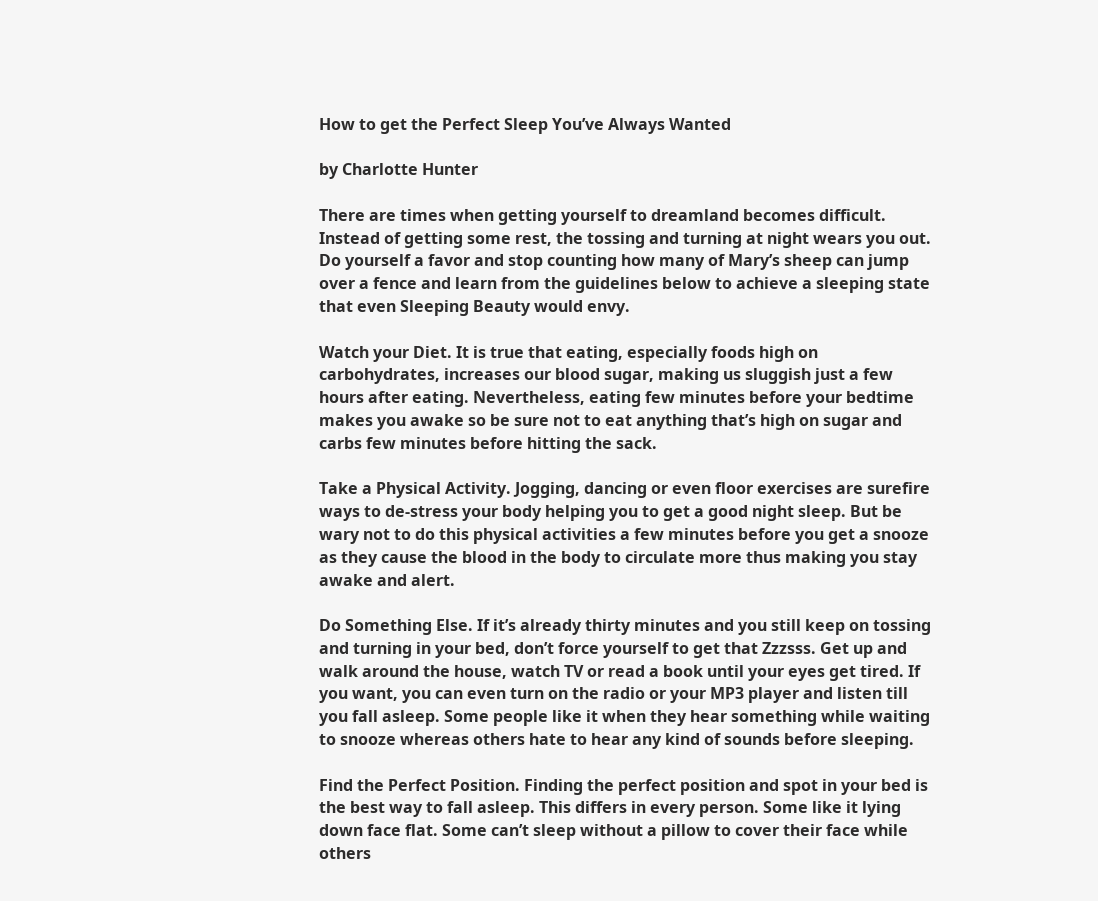How to get the Perfect Sleep You’ve Always Wanted

by Charlotte Hunter

There are times when getting yourself to dreamland becomes difficult. Instead of getting some rest, the tossing and turning at night wears you out. Do yourself a favor and stop counting how many of Mary’s sheep can jump over a fence and learn from the guidelines below to achieve a sleeping state that even Sleeping Beauty would envy.

Watch your Diet. It is true that eating, especially foods high on carbohydrates, increases our blood sugar, making us sluggish just a few hours after eating. Nevertheless, eating few minutes before your bedtime makes you awake so be sure not to eat anything that’s high on sugar and carbs few minutes before hitting the sack.

Take a Physical Activity. Jogging, dancing or even floor exercises are surefire ways to de-stress your body helping you to get a good night sleep. But be wary not to do this physical activities a few minutes before you get a snooze as they cause the blood in the body to circulate more thus making you stay awake and alert.

Do Something Else. If it’s already thirty minutes and you still keep on tossing and turning in your bed, don’t force yourself to get that Zzzsss. Get up and walk around the house, watch TV or read a book until your eyes get tired. If you want, you can even turn on the radio or your MP3 player and listen till you fall asleep. Some people like it when they hear something while waiting to snooze whereas others hate to hear any kind of sounds before sleeping.

Find the Perfect Position. Finding the perfect position and spot in your bed is the best way to fall asleep. This differs in every person. Some like it lying down face flat. Some can’t sleep without a pillow to cover their face while others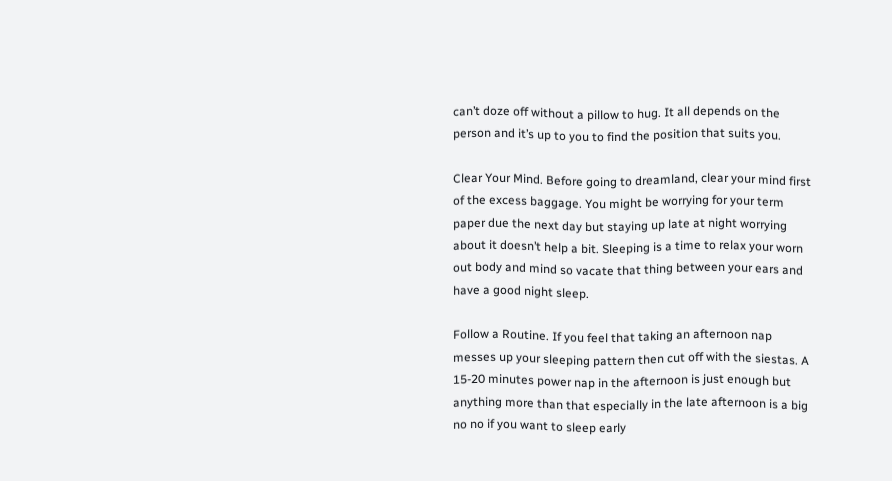can’t doze off without a pillow to hug. It all depends on the person and it’s up to you to find the position that suits you.

Clear Your Mind. Before going to dreamland, clear your mind first of the excess baggage. You might be worrying for your term paper due the next day but staying up late at night worrying about it doesn’t help a bit. Sleeping is a time to relax your worn out body and mind so vacate that thing between your ears and have a good night sleep.

Follow a Routine. If you feel that taking an afternoon nap messes up your sleeping pattern then cut off with the siestas. A 15-20 minutes power nap in the afternoon is just enough but anything more than that especially in the late afternoon is a big no no if you want to sleep early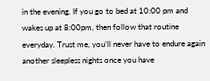in the evening. If you go to bed at 10:00 pm and wakes up at 8:00pm, then follow that routine everyday. Trust me, you’ll never have to endure again another sleepless nights once you have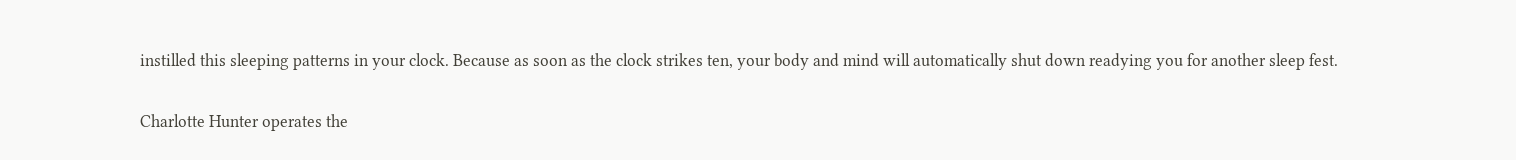instilled this sleeping patterns in your clock. Because as soon as the clock strikes ten, your body and mind will automatically shut down readying you for another sleep fest.

Charlotte Hunter operates the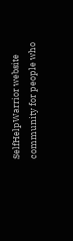SelfHelpWarrior website community for people who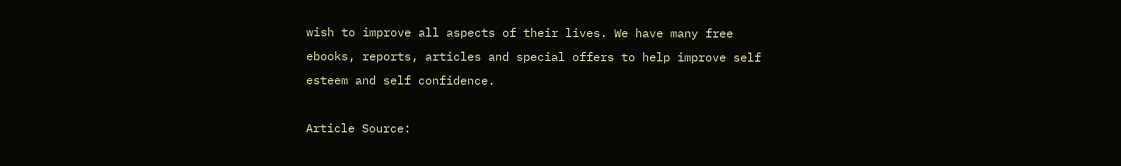wish to improve all aspects of their lives. We have many free ebooks, reports, articles and special offers to help improve self esteem and self confidence.

Article Source: